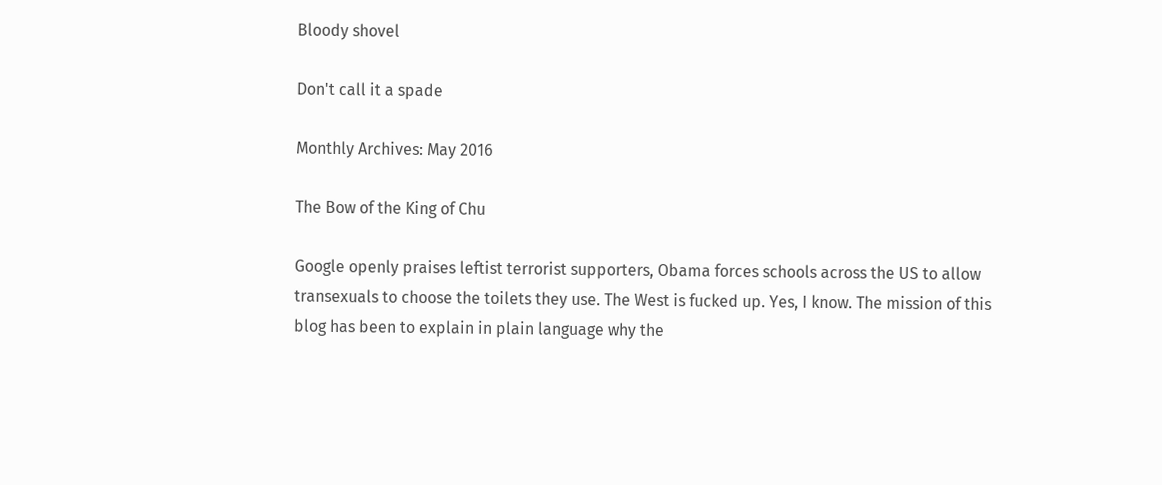Bloody shovel

Don't call it a spade

Monthly Archives: May 2016

The Bow of the King of Chu

Google openly praises leftist terrorist supporters, Obama forces schools across the US to allow transexuals to choose the toilets they use. The West is fucked up. Yes, I know. The mission of this blog has been to explain in plain language why the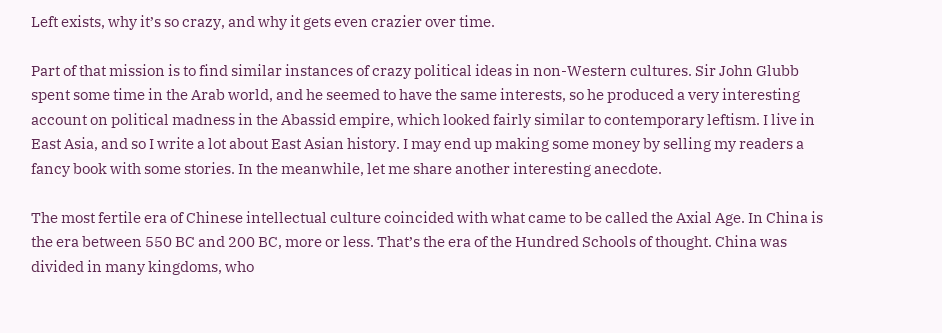Left exists, why it’s so crazy, and why it gets even crazier over time.

Part of that mission is to find similar instances of crazy political ideas in non-Western cultures. Sir John Glubb spent some time in the Arab world, and he seemed to have the same interests, so he produced a very interesting account on political madness in the Abassid empire, which looked fairly similar to contemporary leftism. I live in East Asia, and so I write a lot about East Asian history. I may end up making some money by selling my readers a fancy book with some stories. In the meanwhile, let me share another interesting anecdote.

The most fertile era of Chinese intellectual culture coincided with what came to be called the Axial Age. In China is the era between 550 BC and 200 BC, more or less. That’s the era of the Hundred Schools of thought. China was divided in many kingdoms, who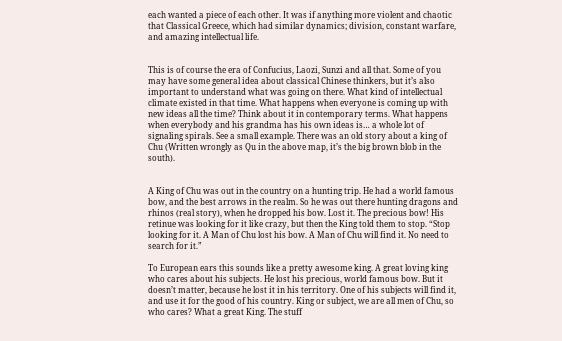each wanted a piece of each other. It was if anything more violent and chaotic that Classical Greece, which had similar dynamics; division, constant warfare, and amazing intellectual life.


This is of course the era of Confucius, Laozi, Sunzi and all that. Some of you may have some general idea about classical Chinese thinkers, but it’s also important to understand what was going on there. What kind of intellectual climate existed in that time. What happens when everyone is coming up with new ideas all the time? Think about it in contemporary terms. What happens when everybody and his grandma has his own ideas is… a whole lot of signaling spirals. See a small example. There was an old story about a king of Chu (Written wrongly as Qu in the above map, it’s the big brown blob in the south).


A King of Chu was out in the country on a hunting trip. He had a world famous bow, and the best arrows in the realm. So he was out there hunting dragons and rhinos (real story), when he dropped his bow. Lost it. The precious bow! His retinue was looking for it like crazy, but then the King told them to stop. “Stop looking for it. A Man of Chu lost his bow. A Man of Chu will find it. No need to search for it.”

To European ears this sounds like a pretty awesome king. A great loving king who cares about his subjects. He lost his precious, world famous bow. But it doesn’t matter, because he lost it in his territory. One of his subjects will find it, and use it for the good of his country. King or subject, we are all men of Chu, so who cares? What a great King. The stuff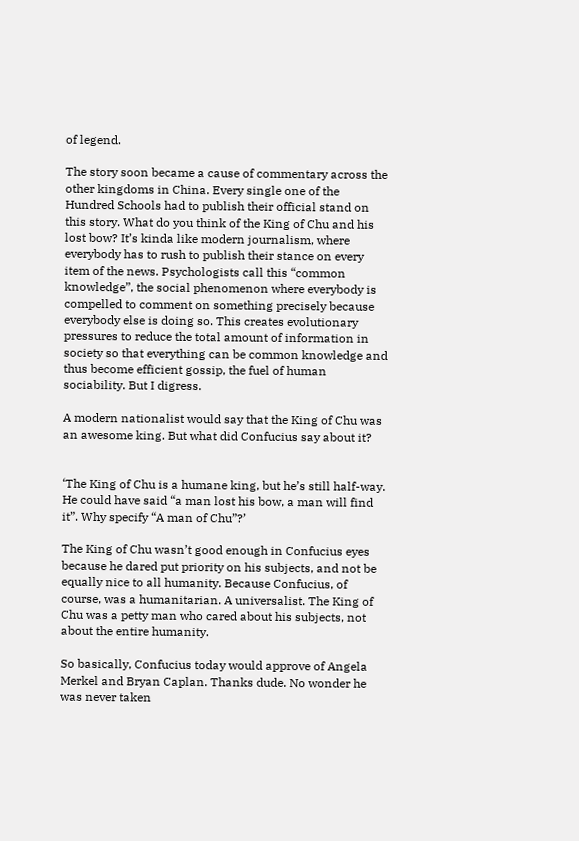of legend.

The story soon became a cause of commentary across the other kingdoms in China. Every single one of the Hundred Schools had to publish their official stand on this story. What do you think of the King of Chu and his lost bow? It’s kinda like modern journalism, where everybody has to rush to publish their stance on every item of the news. Psychologists call this “common knowledge”, the social phenomenon where everybody is compelled to comment on something precisely because everybody else is doing so. This creates evolutionary pressures to reduce the total amount of information in society so that everything can be common knowledge and thus become efficient gossip, the fuel of human sociability. But I digress.

A modern nationalist would say that the King of Chu was an awesome king. But what did Confucius say about it?


‘The King of Chu is a humane king, but he’s still half-way. He could have said “a man lost his bow, a man will find it”. Why specify “A man of Chu”?’

The King of Chu wasn’t good enough in Confucius eyes because he dared put priority on his subjects, and not be equally nice to all humanity. Because Confucius, of course, was a humanitarian. A universalist. The King of Chu was a petty man who cared about his subjects, not about the entire humanity.

So basically, Confucius today would approve of Angela Merkel and Bryan Caplan. Thanks dude. No wonder he was never taken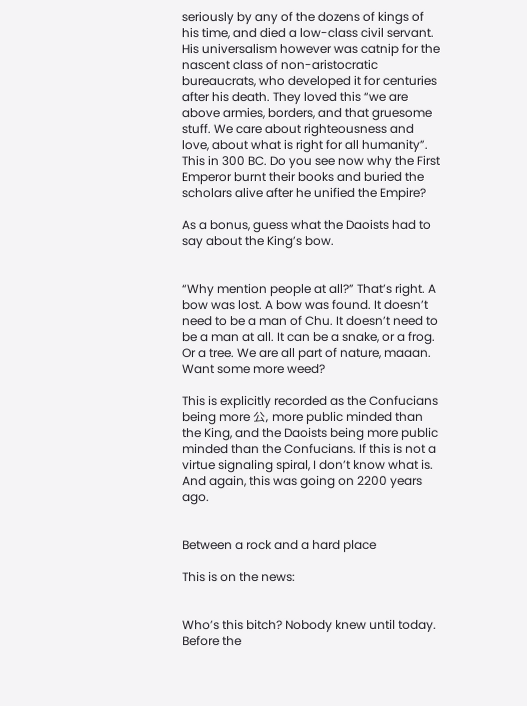seriously by any of the dozens of kings of his time, and died a low-class civil servant. His universalism however was catnip for the nascent class of non-aristocratic bureaucrats, who developed it for centuries after his death. They loved this “we are above armies, borders, and that gruesome stuff. We care about righteousness and love, about what is right for all humanity”. This in 300 BC. Do you see now why the First Emperor burnt their books and buried the scholars alive after he unified the Empire?

As a bonus, guess what the Daoists had to say about the King’s bow.


“Why mention people at all?” That’s right. A bow was lost. A bow was found. It doesn’t need to be a man of Chu. It doesn’t need to be a man at all. It can be a snake, or a frog. Or a tree. We are all part of nature, maaan. Want some more weed?

This is explicitly recorded as the Confucians being more 公, more public minded than the King, and the Daoists being more public minded than the Confucians. If this is not a virtue signaling spiral, I don’t know what is. And again, this was going on 2200 years ago.


Between a rock and a hard place

This is on the news:


Who’s this bitch? Nobody knew until today. Before the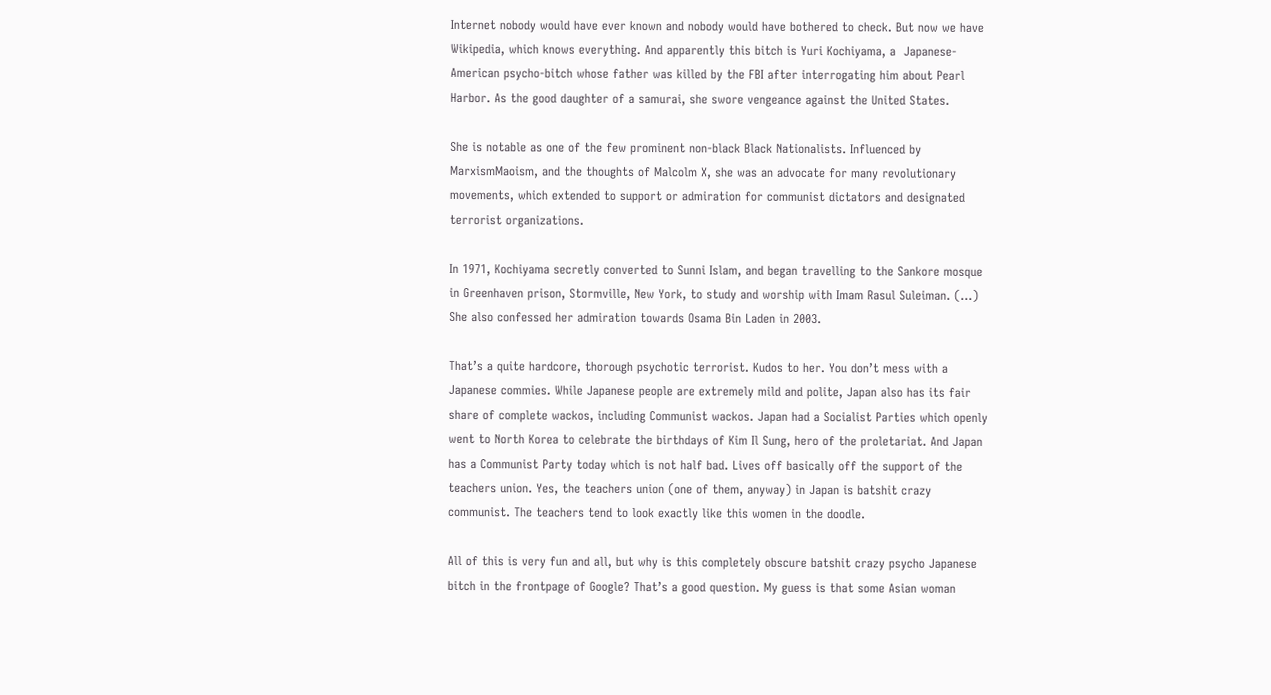Internet nobody would have ever known and nobody would have bothered to check. But now we have Wikipedia, which knows everything. And apparently this bitch is Yuri Kochiyama, a  Japanese-American psycho-bitch whose father was killed by the FBI after interrogating him about Pearl Harbor. As the good daughter of a samurai, she swore vengeance against the United States.

She is notable as one of the few prominent non-black Black Nationalists. Influenced by MarxismMaoism, and the thoughts of Malcolm X, she was an advocate for many revolutionary movements, which extended to support or admiration for communist dictators and designated terrorist organizations.

In 1971, Kochiyama secretly converted to Sunni Islam, and began travelling to the Sankore mosque in Greenhaven prison, Stormville, New York, to study and worship with Imam Rasul Suleiman. (…) She also confessed her admiration towards Osama Bin Laden in 2003.

That’s a quite hardcore, thorough psychotic terrorist. Kudos to her. You don’t mess with a Japanese commies. While Japanese people are extremely mild and polite, Japan also has its fair share of complete wackos, including Communist wackos. Japan had a Socialist Parties which openly went to North Korea to celebrate the birthdays of Kim Il Sung, hero of the proletariat. And Japan has a Communist Party today which is not half bad. Lives off basically off the support of the teachers union. Yes, the teachers union (one of them, anyway) in Japan is batshit crazy communist. The teachers tend to look exactly like this women in the doodle.

All of this is very fun and all, but why is this completely obscure batshit crazy psycho Japanese bitch in the frontpage of Google? That’s a good question. My guess is that some Asian woman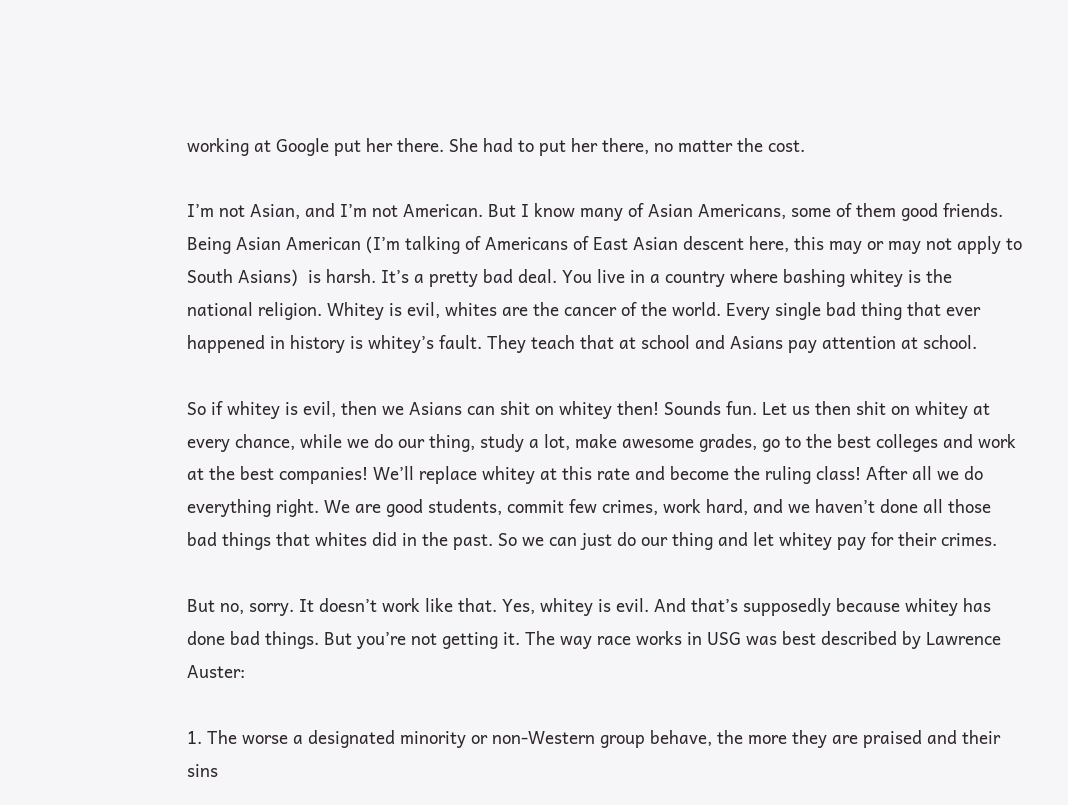working at Google put her there. She had to put her there, no matter the cost.

I’m not Asian, and I’m not American. But I know many of Asian Americans, some of them good friends. Being Asian American (I’m talking of Americans of East Asian descent here, this may or may not apply to South Asians)  is harsh. It’s a pretty bad deal. You live in a country where bashing whitey is the national religion. Whitey is evil, whites are the cancer of the world. Every single bad thing that ever happened in history is whitey’s fault. They teach that at school and Asians pay attention at school.

So if whitey is evil, then we Asians can shit on whitey then! Sounds fun. Let us then shit on whitey at every chance, while we do our thing, study a lot, make awesome grades, go to the best colleges and work at the best companies! We’ll replace whitey at this rate and become the ruling class! After all we do everything right. We are good students, commit few crimes, work hard, and we haven’t done all those bad things that whites did in the past. So we can just do our thing and let whitey pay for their crimes.

But no, sorry. It doesn’t work like that. Yes, whitey is evil. And that’s supposedly because whitey has done bad things. But you’re not getting it. The way race works in USG was best described by Lawrence Auster:

1. The worse a designated minority or non-Western group behave, the more they are praised and their sins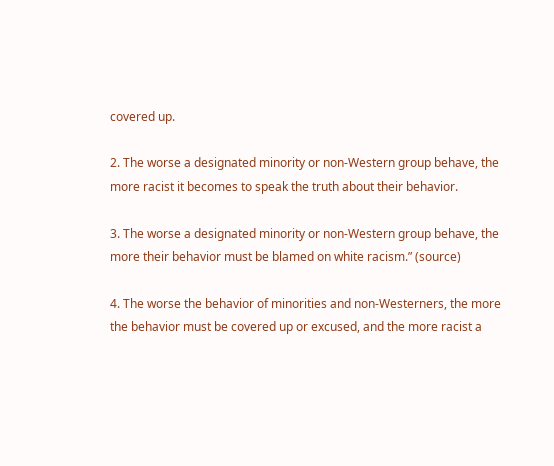covered up.

2. The worse a designated minority or non-Western group behave, the more racist it becomes to speak the truth about their behavior.

3. The worse a designated minority or non-Western group behave, the more their behavior must be blamed on white racism.” (source)

4. The worse the behavior of minorities and non-Westerners, the more the behavior must be covered up or excused, and the more racist a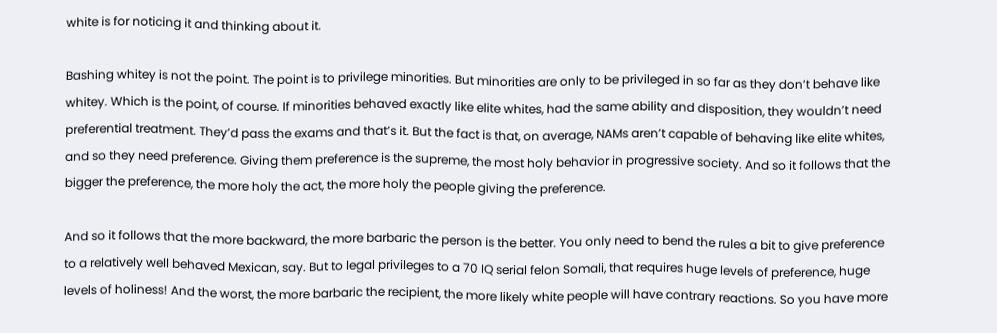white is for noticing it and thinking about it.

Bashing whitey is not the point. The point is to privilege minorities. But minorities are only to be privileged in so far as they don’t behave like whitey. Which is the point, of course. If minorities behaved exactly like elite whites, had the same ability and disposition, they wouldn’t need preferential treatment. They’d pass the exams and that’s it. But the fact is that, on average, NAMs aren’t capable of behaving like elite whites, and so they need preference. Giving them preference is the supreme, the most holy behavior in progressive society. And so it follows that the bigger the preference, the more holy the act, the more holy the people giving the preference.

And so it follows that the more backward, the more barbaric the person is the better. You only need to bend the rules a bit to give preference to a relatively well behaved Mexican, say. But to legal privileges to a 70 IQ serial felon Somali, that requires huge levels of preference, huge levels of holiness! And the worst, the more barbaric the recipient, the more likely white people will have contrary reactions. So you have more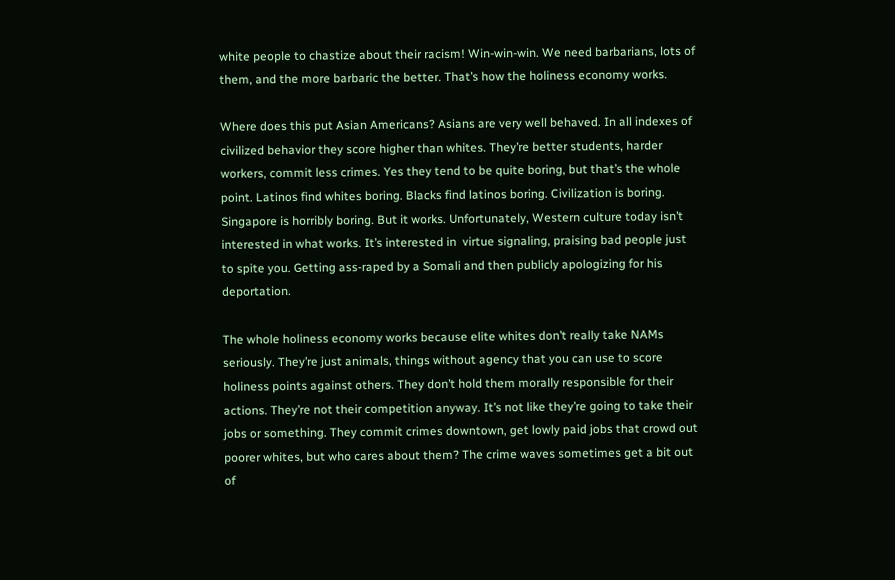white people to chastize about their racism! Win-win-win. We need barbarians, lots of them, and the more barbaric the better. That’s how the holiness economy works.

Where does this put Asian Americans? Asians are very well behaved. In all indexes of civilized behavior they score higher than whites. They’re better students, harder workers, commit less crimes. Yes they tend to be quite boring, but that’s the whole point. Latinos find whites boring. Blacks find latinos boring. Civilization is boring. Singapore is horribly boring. But it works. Unfortunately, Western culture today isn’t interested in what works. It’s interested in  virtue signaling, praising bad people just to spite you. Getting ass-raped by a Somali and then publicly apologizing for his deportation.

The whole holiness economy works because elite whites don’t really take NAMs seriously. They’re just animals, things without agency that you can use to score holiness points against others. They don’t hold them morally responsible for their actions. They’re not their competition anyway. It’s not like they’re going to take their jobs or something. They commit crimes downtown, get lowly paid jobs that crowd out poorer whites, but who cares about them? The crime waves sometimes get a bit out of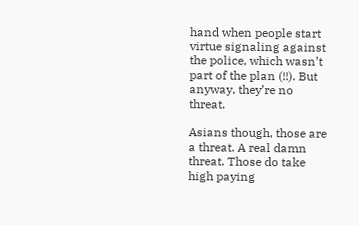hand when people start virtue signaling against the police, which wasn’t part of the plan (!!). But anyway, they’re no threat.

Asians though, those are a threat. A real damn threat. Those do take high paying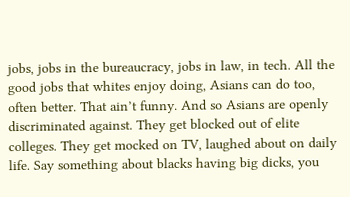jobs, jobs in the bureaucracy, jobs in law, in tech. All the good jobs that whites enjoy doing, Asians can do too, often better. That ain’t funny. And so Asians are openly discriminated against. They get blocked out of elite colleges. They get mocked on TV, laughed about on daily life. Say something about blacks having big dicks, you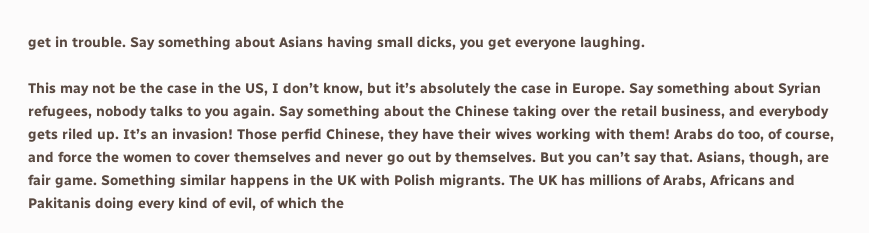get in trouble. Say something about Asians having small dicks, you get everyone laughing.

This may not be the case in the US, I don’t know, but it’s absolutely the case in Europe. Say something about Syrian refugees, nobody talks to you again. Say something about the Chinese taking over the retail business, and everybody gets riled up. It’s an invasion! Those perfid Chinese, they have their wives working with them! Arabs do too, of course, and force the women to cover themselves and never go out by themselves. But you can’t say that. Asians, though, are fair game. Something similar happens in the UK with Polish migrants. The UK has millions of Arabs, Africans and Pakitanis doing every kind of evil, of which the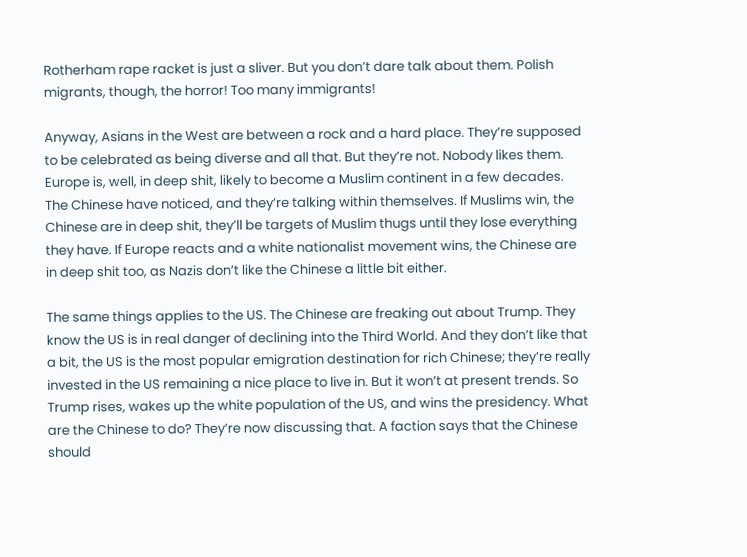Rotherham rape racket is just a sliver. But you don’t dare talk about them. Polish migrants, though, the horror! Too many immigrants!

Anyway, Asians in the West are between a rock and a hard place. They’re supposed to be celebrated as being diverse and all that. But they’re not. Nobody likes them. Europe is, well, in deep shit, likely to become a Muslim continent in a few decades. The Chinese have noticed, and they’re talking within themselves. If Muslims win, the Chinese are in deep shit, they’ll be targets of Muslim thugs until they lose everything they have. If Europe reacts and a white nationalist movement wins, the Chinese are in deep shit too, as Nazis don’t like the Chinese a little bit either.

The same things applies to the US. The Chinese are freaking out about Trump. They know the US is in real danger of declining into the Third World. And they don’t like that a bit, the US is the most popular emigration destination for rich Chinese; they’re really invested in the US remaining a nice place to live in. But it won’t at present trends. So Trump rises, wakes up the white population of the US, and wins the presidency. What are the Chinese to do? They’re now discussing that. A faction says that the Chinese should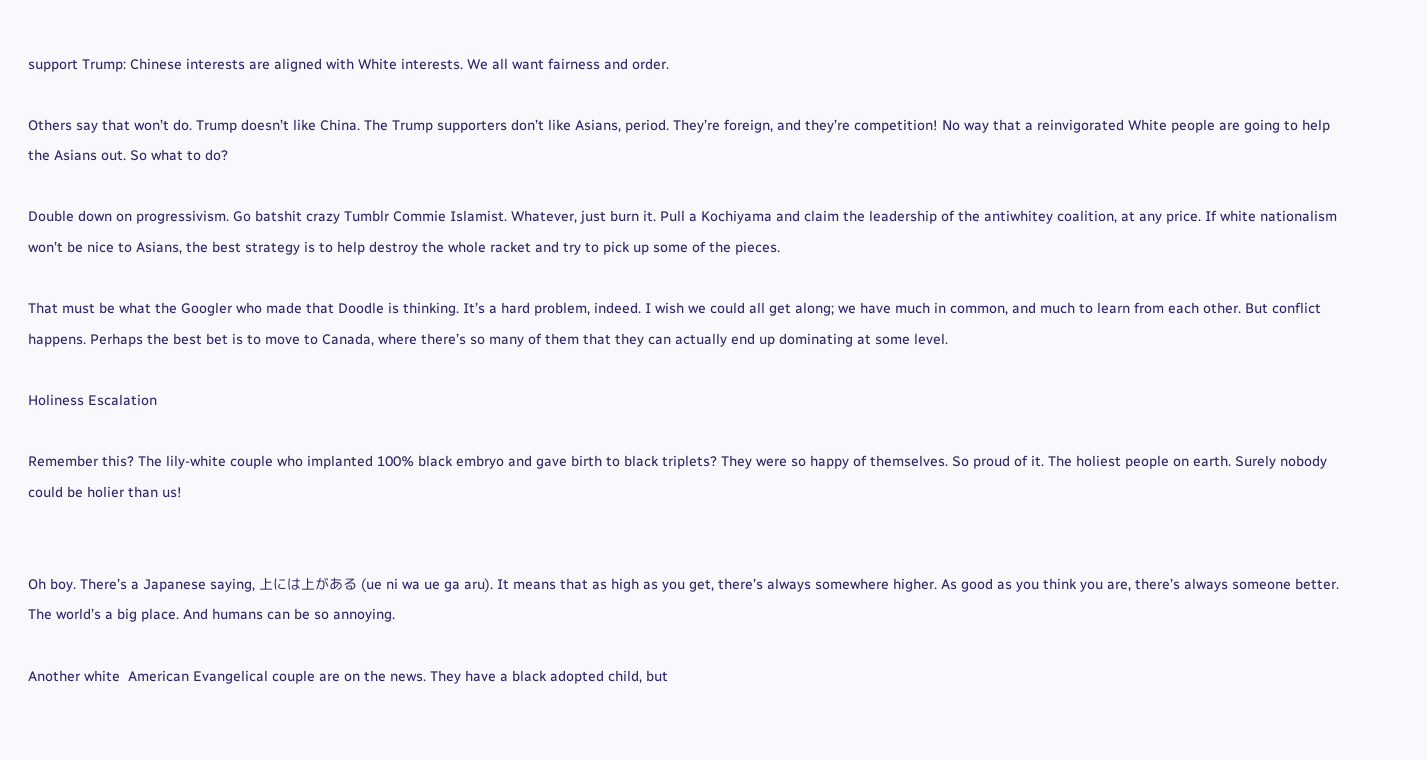support Trump: Chinese interests are aligned with White interests. We all want fairness and order.

Others say that won’t do. Trump doesn’t like China. The Trump supporters don’t like Asians, period. They’re foreign, and they’re competition! No way that a reinvigorated White people are going to help the Asians out. So what to do?

Double down on progressivism. Go batshit crazy Tumblr Commie Islamist. Whatever, just burn it. Pull a Kochiyama and claim the leadership of the antiwhitey coalition, at any price. If white nationalism won’t be nice to Asians, the best strategy is to help destroy the whole racket and try to pick up some of the pieces.

That must be what the Googler who made that Doodle is thinking. It’s a hard problem, indeed. I wish we could all get along; we have much in common, and much to learn from each other. But conflict happens. Perhaps the best bet is to move to Canada, where there’s so many of them that they can actually end up dominating at some level.

Holiness Escalation

Remember this? The lily-white couple who implanted 100% black embryo and gave birth to black triplets? They were so happy of themselves. So proud of it. The holiest people on earth. Surely nobody could be holier than us!


Oh boy. There’s a Japanese saying, 上には上がある (ue ni wa ue ga aru). It means that as high as you get, there’s always somewhere higher. As good as you think you are, there’s always someone better. The world’s a big place. And humans can be so annoying.

Another white  American Evangelical couple are on the news. They have a black adopted child, but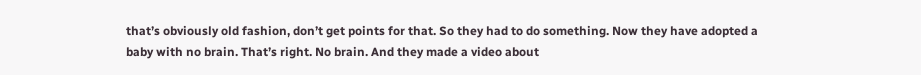that’s obviously old fashion, don’t get points for that. So they had to do something. Now they have adopted a baby with no brain. That’s right. No brain. And they made a video about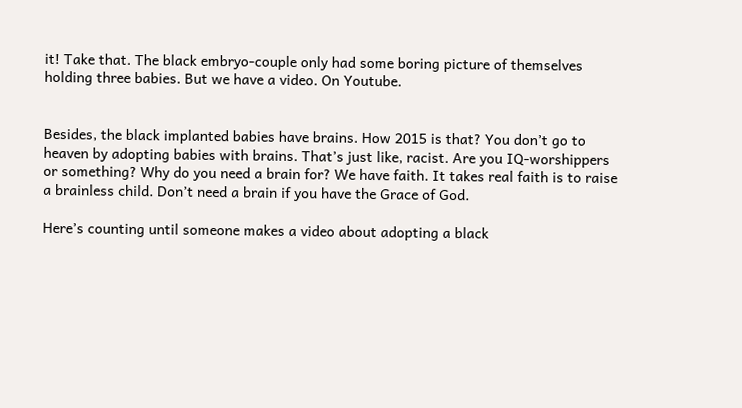it! Take that. The black embryo-couple only had some boring picture of themselves holding three babies. But we have a video. On Youtube.


Besides, the black implanted babies have brains. How 2015 is that? You don’t go to heaven by adopting babies with brains. That’s just like, racist. Are you IQ-worshippers or something? Why do you need a brain for? We have faith. It takes real faith is to raise a brainless child. Don’t need a brain if you have the Grace of God.

Here’s counting until someone makes a video about adopting a black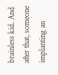brainless kid. And after that, someone implanting an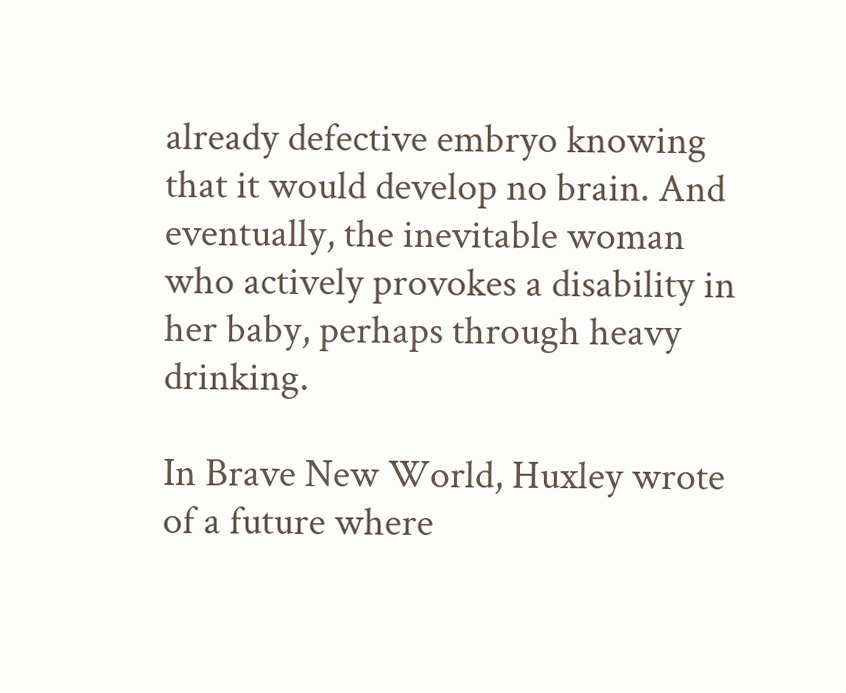already defective embryo knowing that it would develop no brain. And eventually, the inevitable woman who actively provokes a disability in her baby, perhaps through heavy drinking.

In Brave New World, Huxley wrote of a future where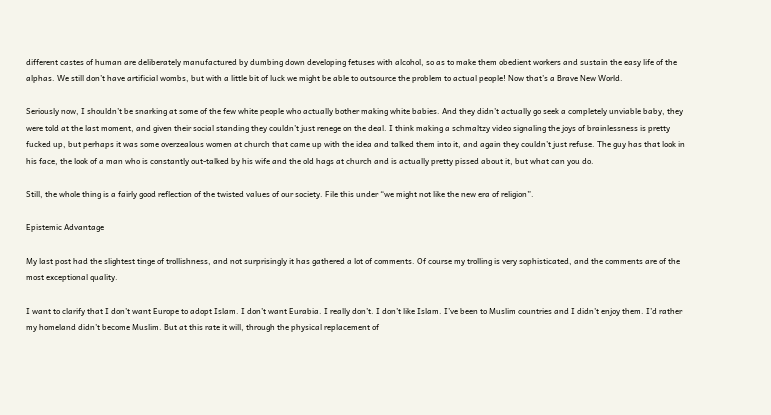different castes of human are deliberately manufactured by dumbing down developing fetuses with alcohol, so as to make them obedient workers and sustain the easy life of the alphas. We still don’t have artificial wombs, but with a little bit of luck we might be able to outsource the problem to actual people! Now that’s a Brave New World.

Seriously now, I shouldn’t be snarking at some of the few white people who actually bother making white babies. And they didn’t actually go seek a completely unviable baby, they were told at the last moment, and given their social standing they couldn’t just renege on the deal. I think making a schmaltzy video signaling the joys of brainlessness is pretty fucked up, but perhaps it was some overzealous women at church that came up with the idea and talked them into it, and again they couldn’t just refuse. The guy has that look in his face, the look of a man who is constantly out-talked by his wife and the old hags at church and is actually pretty pissed about it, but what can you do.

Still, the whole thing is a fairly good reflection of the twisted values of our society. File this under “we might not like the new era of religion”.

Epistemic Advantage

My last post had the slightest tinge of trollishness, and not surprisingly it has gathered a lot of comments. Of course my trolling is very sophisticated, and the comments are of the most exceptional quality.

I want to clarify that I don’t want Europe to adopt Islam. I don’t want Eurabia. I really don’t. I don’t like Islam. I’ve been to Muslim countries and I didn’t enjoy them. I’d rather my homeland didn’t become Muslim. But at this rate it will, through the physical replacement of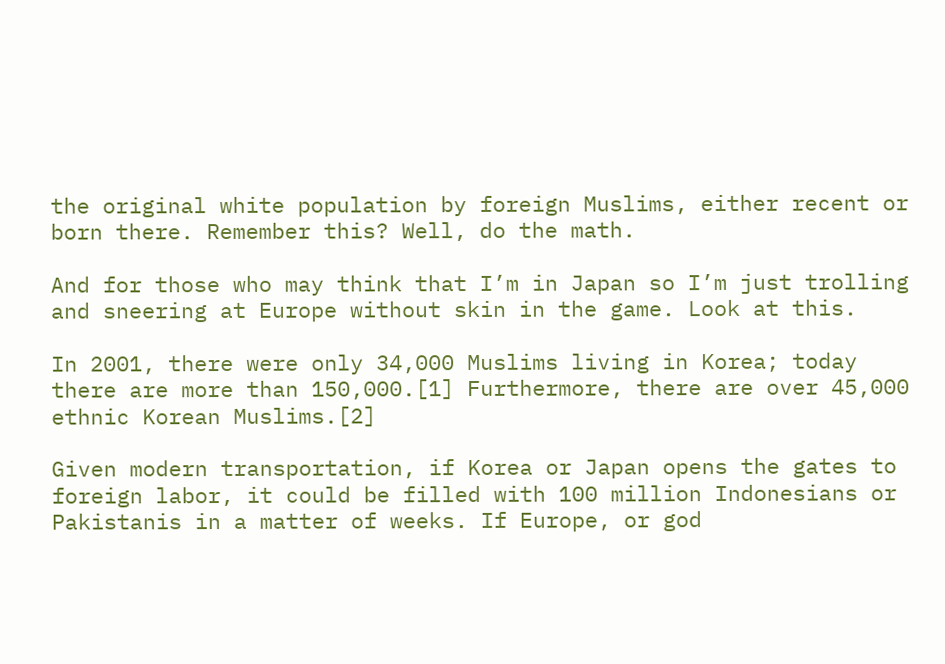the original white population by foreign Muslims, either recent or born there. Remember this? Well, do the math.

And for those who may think that I’m in Japan so I’m just trolling and sneering at Europe without skin in the game. Look at this.

In 2001, there were only 34,000 Muslims living in Korea; today there are more than 150,000.[1] Furthermore, there are over 45,000 ethnic Korean Muslims.[2]

Given modern transportation, if Korea or Japan opens the gates to foreign labor, it could be filled with 100 million Indonesians or Pakistanis in a matter of weeks. If Europe, or god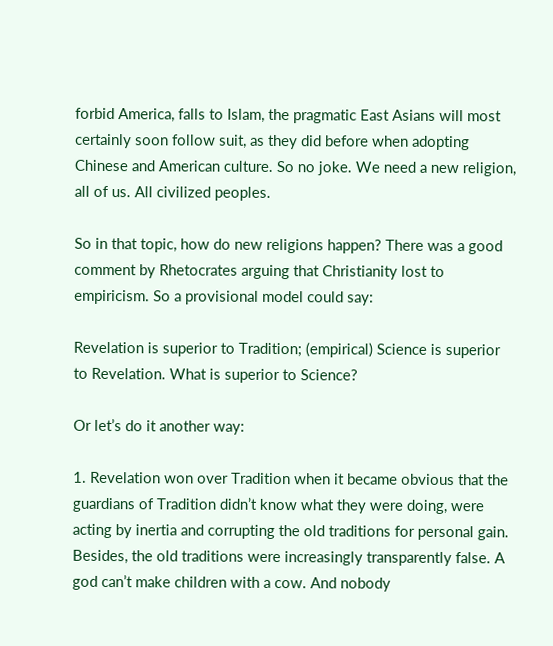forbid America, falls to Islam, the pragmatic East Asians will most certainly soon follow suit, as they did before when adopting Chinese and American culture. So no joke. We need a new religion, all of us. All civilized peoples.

So in that topic, how do new religions happen? There was a good comment by Rhetocrates arguing that Christianity lost to empiricism. So a provisional model could say:

Revelation is superior to Tradition; (empirical) Science is superior to Revelation. What is superior to Science?

Or let’s do it another way:

1. Revelation won over Tradition when it became obvious that the guardians of Tradition didn’t know what they were doing, were acting by inertia and corrupting the old traditions for personal gain. Besides, the old traditions were increasingly transparently false. A god can’t make children with a cow. And nobody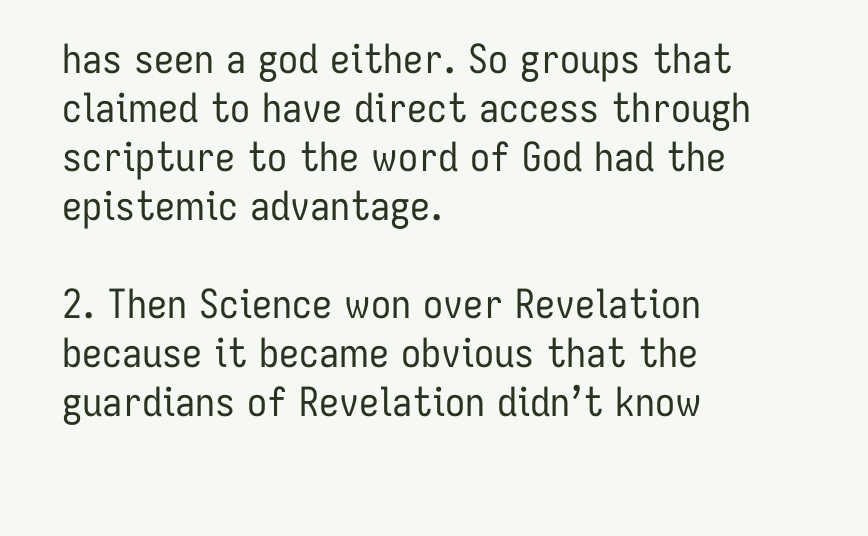has seen a god either. So groups that claimed to have direct access through scripture to the word of God had the epistemic advantage.

2. Then Science won over Revelation because it became obvious that the guardians of Revelation didn’t know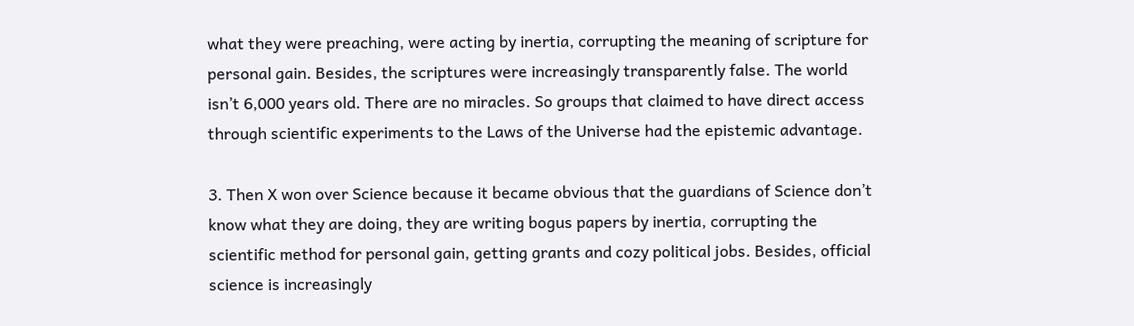what they were preaching, were acting by inertia, corrupting the meaning of scripture for personal gain. Besides, the scriptures were increasingly transparently false. The world isn’t 6,000 years old. There are no miracles. So groups that claimed to have direct access through scientific experiments to the Laws of the Universe had the epistemic advantage.

3. Then X won over Science because it became obvious that the guardians of Science don’t know what they are doing, they are writing bogus papers by inertia, corrupting the scientific method for personal gain, getting grants and cozy political jobs. Besides, official science is increasingly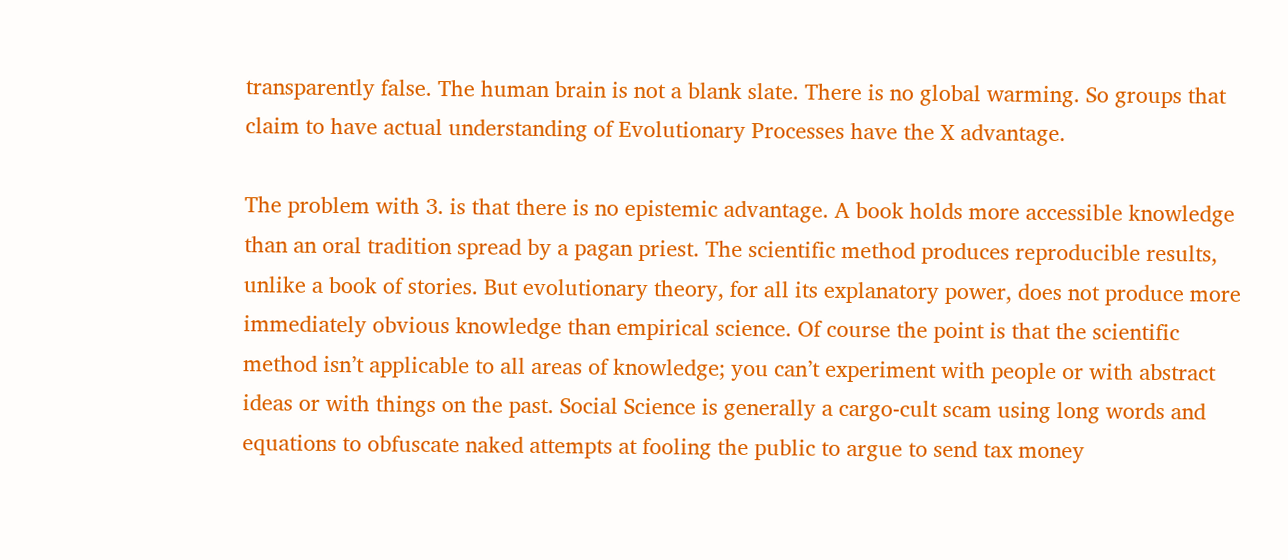transparently false. The human brain is not a blank slate. There is no global warming. So groups that claim to have actual understanding of Evolutionary Processes have the X advantage.

The problem with 3. is that there is no epistemic advantage. A book holds more accessible knowledge than an oral tradition spread by a pagan priest. The scientific method produces reproducible results, unlike a book of stories. But evolutionary theory, for all its explanatory power, does not produce more immediately obvious knowledge than empirical science. Of course the point is that the scientific method isn’t applicable to all areas of knowledge; you can’t experiment with people or with abstract ideas or with things on the past. Social Science is generally a cargo-cult scam using long words and equations to obfuscate naked attempts at fooling the public to argue to send tax money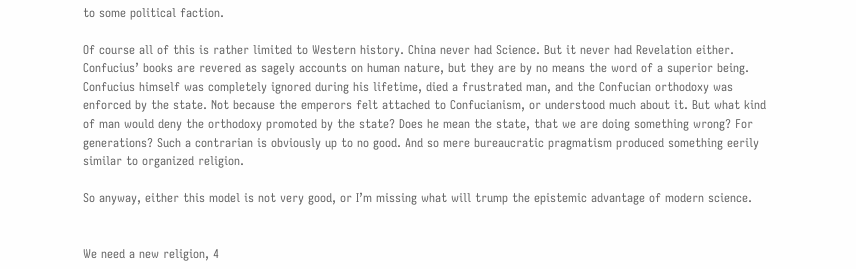to some political faction.

Of course all of this is rather limited to Western history. China never had Science. But it never had Revelation either. Confucius’ books are revered as sagely accounts on human nature, but they are by no means the word of a superior being. Confucius himself was completely ignored during his lifetime, died a frustrated man, and the Confucian orthodoxy was enforced by the state. Not because the emperors felt attached to Confucianism, or understood much about it. But what kind of man would deny the orthodoxy promoted by the state? Does he mean the state, that we are doing something wrong? For generations? Such a contrarian is obviously up to no good. And so mere bureaucratic pragmatism produced something eerily similar to organized religion.

So anyway, either this model is not very good, or I’m missing what will trump the epistemic advantage of modern science.


We need a new religion, 4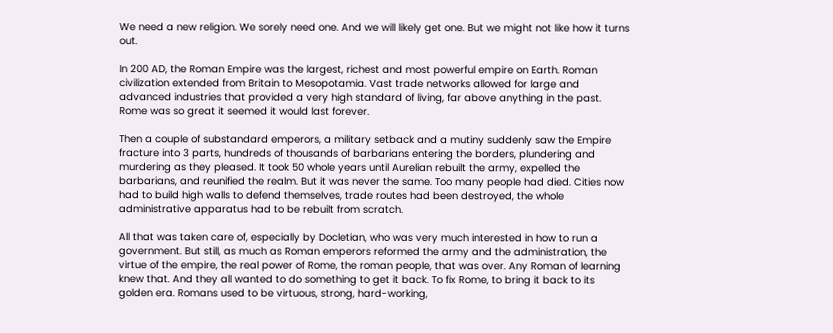We need a new religion. We sorely need one. And we will likely get one. But we might not like how it turns out.

In 200 AD, the Roman Empire was the largest, richest and most powerful empire on Earth. Roman civilization extended from Britain to Mesopotamia. Vast trade networks allowed for large and advanced industries that provided a very high standard of living, far above anything in the past. Rome was so great it seemed it would last forever.

Then a couple of substandard emperors, a military setback and a mutiny suddenly saw the Empire fracture into 3 parts, hundreds of thousands of barbarians entering the borders, plundering and murdering as they pleased. It took 50 whole years until Aurelian rebuilt the army, expelled the barbarians, and reunified the realm. But it was never the same. Too many people had died. Cities now had to build high walls to defend themselves, trade routes had been destroyed, the whole administrative apparatus had to be rebuilt from scratch.

All that was taken care of, especially by Docletian, who was very much interested in how to run a government. But still, as much as Roman emperors reformed the army and the administration, the virtue of the empire, the real power of Rome, the roman people, that was over. Any Roman of learning knew that. And they all wanted to do something to get it back. To fix Rome, to bring it back to its golden era. Romans used to be virtuous, strong, hard-working,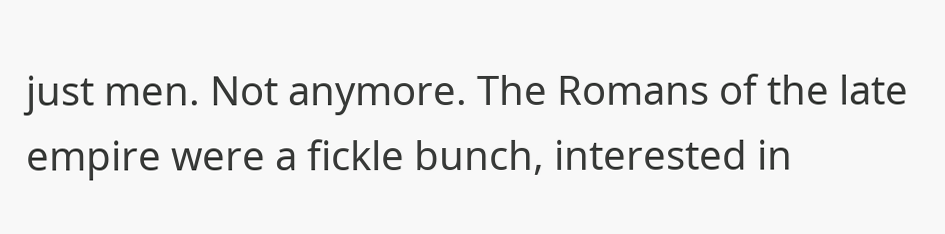just men. Not anymore. The Romans of the late empire were a fickle bunch, interested in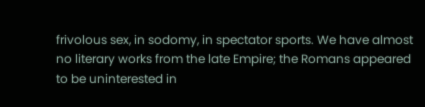frivolous sex, in sodomy, in spectator sports. We have almost no literary works from the late Empire; the Romans appeared to be uninterested in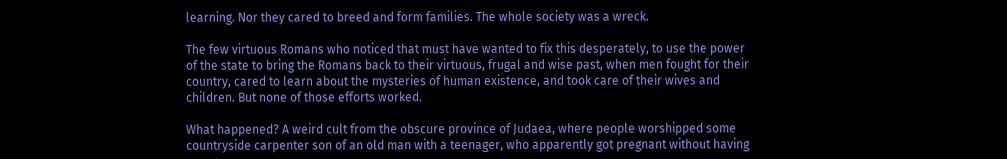learning. Nor they cared to breed and form families. The whole society was a wreck.

The few virtuous Romans who noticed that must have wanted to fix this desperately, to use the power of the state to bring the Romans back to their virtuous, frugal and wise past, when men fought for their country, cared to learn about the mysteries of human existence, and took care of their wives and children. But none of those efforts worked.

What happened? A weird cult from the obscure province of Judaea, where people worshipped some countryside carpenter son of an old man with a teenager, who apparently got pregnant without having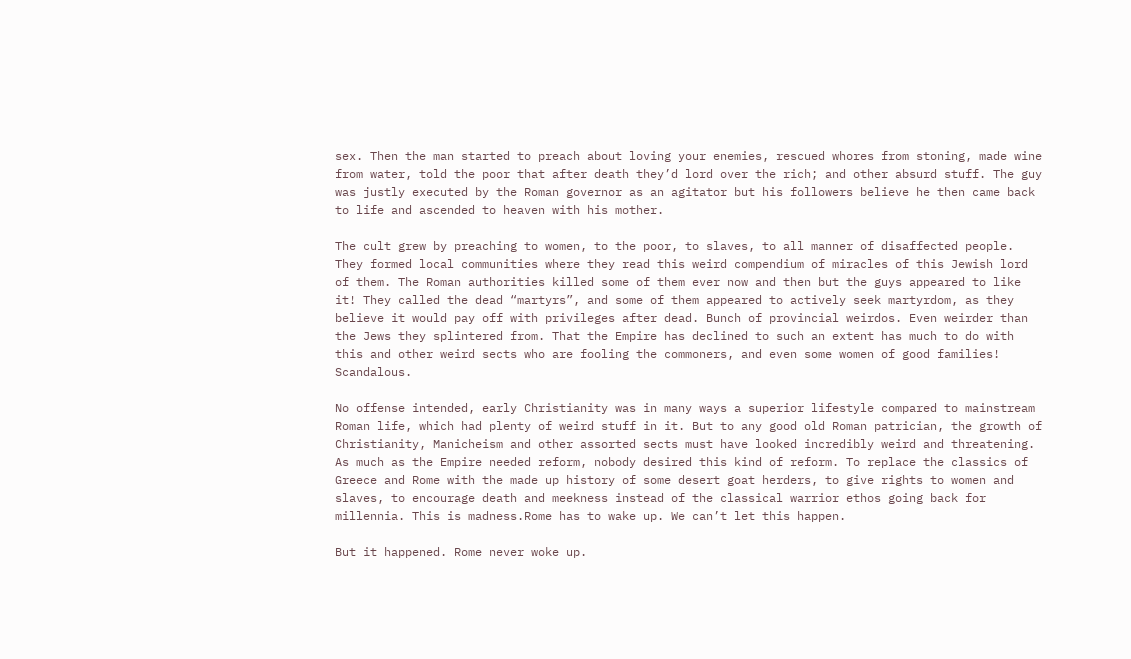sex. Then the man started to preach about loving your enemies, rescued whores from stoning, made wine from water, told the poor that after death they’d lord over the rich; and other absurd stuff. The guy was justly executed by the Roman governor as an agitator but his followers believe he then came back to life and ascended to heaven with his mother.

The cult grew by preaching to women, to the poor, to slaves, to all manner of disaffected people. They formed local communities where they read this weird compendium of miracles of this Jewish lord of them. The Roman authorities killed some of them ever now and then but the guys appeared to like it! They called the dead “martyrs”, and some of them appeared to actively seek martyrdom, as they believe it would pay off with privileges after dead. Bunch of provincial weirdos. Even weirder than the Jews they splintered from. That the Empire has declined to such an extent has much to do with this and other weird sects who are fooling the commoners, and even some women of good families! Scandalous.

No offense intended, early Christianity was in many ways a superior lifestyle compared to mainstream Roman life, which had plenty of weird stuff in it. But to any good old Roman patrician, the growth of Christianity, Manicheism and other assorted sects must have looked incredibly weird and threatening. As much as the Empire needed reform, nobody desired this kind of reform. To replace the classics of Greece and Rome with the made up history of some desert goat herders, to give rights to women and slaves, to encourage death and meekness instead of the classical warrior ethos going back for millennia. This is madness.Rome has to wake up. We can’t let this happen.

But it happened. Rome never woke up.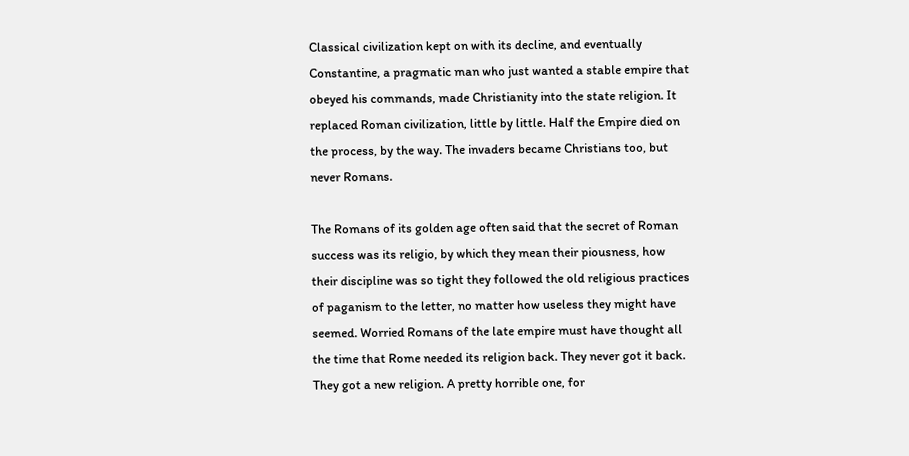Classical civilization kept on with its decline, and eventually Constantine, a pragmatic man who just wanted a stable empire that obeyed his commands, made Christianity into the state religion. It replaced Roman civilization, little by little. Half the Empire died on the process, by the way. The invaders became Christians too, but never Romans.

The Romans of its golden age often said that the secret of Roman success was its religio, by which they mean their piousness, how their discipline was so tight they followed the old religious practices of paganism to the letter, no matter how useless they might have seemed. Worried Romans of the late empire must have thought all the time that Rome needed its religion back. They never got it back. They got a new religion. A pretty horrible one, for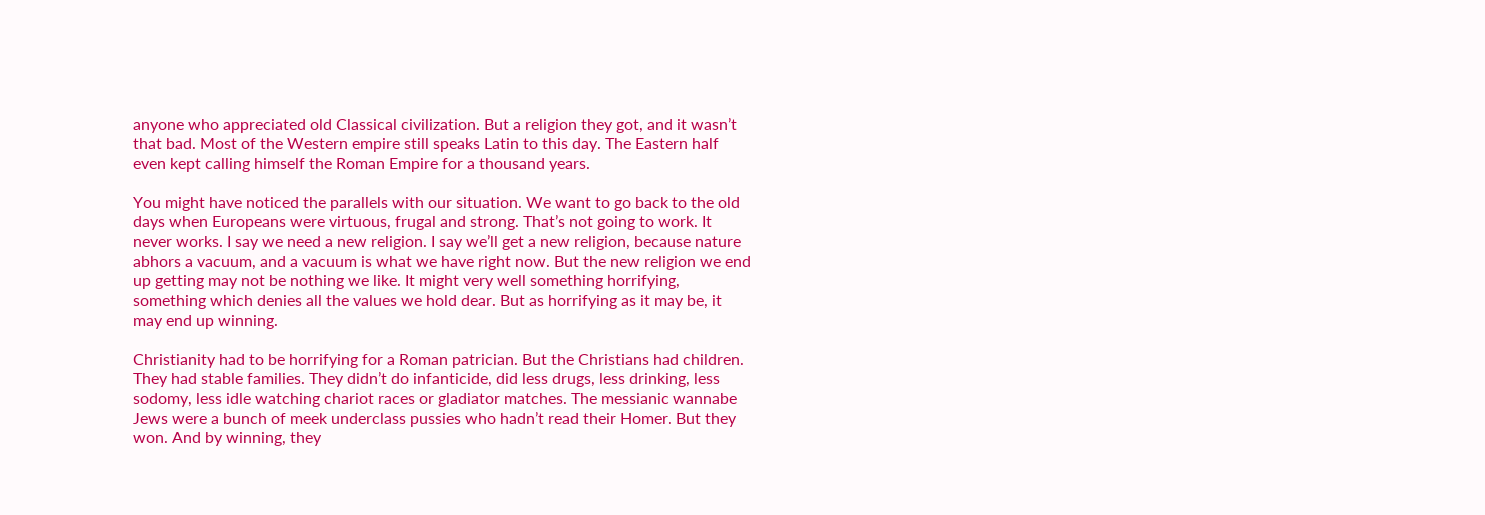anyone who appreciated old Classical civilization. But a religion they got, and it wasn’t that bad. Most of the Western empire still speaks Latin to this day. The Eastern half even kept calling himself the Roman Empire for a thousand years.

You might have noticed the parallels with our situation. We want to go back to the old days when Europeans were virtuous, frugal and strong. That’s not going to work. It never works. I say we need a new religion. I say we’ll get a new religion, because nature abhors a vacuum, and a vacuum is what we have right now. But the new religion we end up getting may not be nothing we like. It might very well something horrifying, something which denies all the values we hold dear. But as horrifying as it may be, it may end up winning.

Christianity had to be horrifying for a Roman patrician. But the Christians had children. They had stable families. They didn’t do infanticide, did less drugs, less drinking, less sodomy, less idle watching chariot races or gladiator matches. The messianic wannabe Jews were a bunch of meek underclass pussies who hadn’t read their Homer. But they won. And by winning, they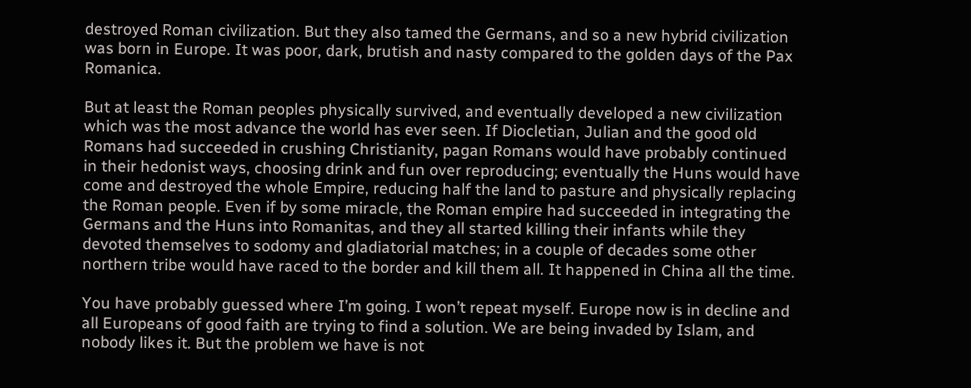destroyed Roman civilization. But they also tamed the Germans, and so a new hybrid civilization was born in Europe. It was poor, dark, brutish and nasty compared to the golden days of the Pax Romanica.

But at least the Roman peoples physically survived, and eventually developed a new civilization which was the most advance the world has ever seen. If Diocletian, Julian and the good old Romans had succeeded in crushing Christianity, pagan Romans would have probably continued in their hedonist ways, choosing drink and fun over reproducing; eventually the Huns would have come and destroyed the whole Empire, reducing half the land to pasture and physically replacing the Roman people. Even if by some miracle, the Roman empire had succeeded in integrating the Germans and the Huns into Romanitas, and they all started killing their infants while they devoted themselves to sodomy and gladiatorial matches; in a couple of decades some other northern tribe would have raced to the border and kill them all. It happened in China all the time.

You have probably guessed where I’m going. I won’t repeat myself. Europe now is in decline and all Europeans of good faith are trying to find a solution. We are being invaded by Islam, and nobody likes it. But the problem we have is not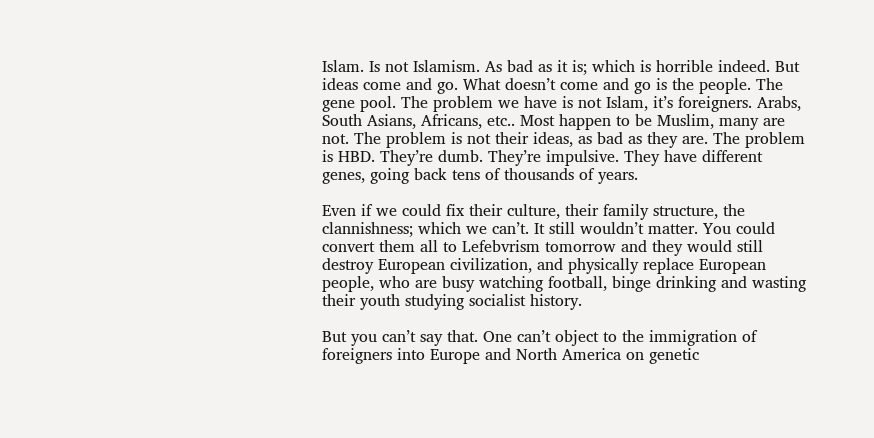Islam. Is not Islamism. As bad as it is; which is horrible indeed. But ideas come and go. What doesn’t come and go is the people. The gene pool. The problem we have is not Islam, it’s foreigners. Arabs, South Asians, Africans, etc.. Most happen to be Muslim, many are not. The problem is not their ideas, as bad as they are. The problem is HBD. They’re dumb. They’re impulsive. They have different genes, going back tens of thousands of years.

Even if we could fix their culture, their family structure, the clannishness; which we can’t. It still wouldn’t matter. You could convert them all to Lefebvrism tomorrow and they would still destroy European civilization, and physically replace European people, who are busy watching football, binge drinking and wasting their youth studying socialist history.

But you can’t say that. One can’t object to the immigration of foreigners into Europe and North America on genetic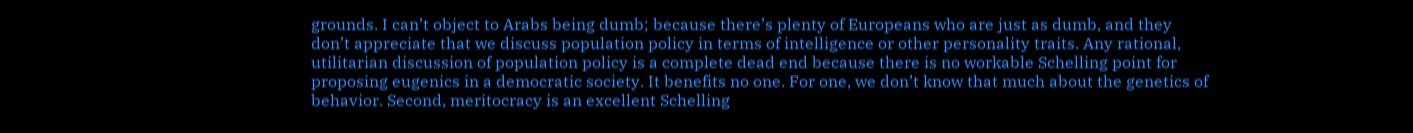grounds. I can’t object to Arabs being dumb; because there’s plenty of Europeans who are just as dumb, and they don’t appreciate that we discuss population policy in terms of intelligence or other personality traits. Any rational, utilitarian discussion of population policy is a complete dead end because there is no workable Schelling point for proposing eugenics in a democratic society. It benefits no one. For one, we don’t know that much about the genetics of behavior. Second, meritocracy is an excellent Schelling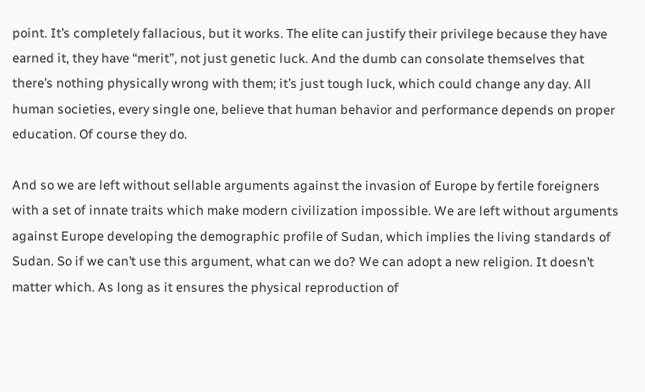point. It’s completely fallacious, but it works. The elite can justify their privilege because they have earned it, they have “merit”, not just genetic luck. And the dumb can consolate themselves that there’s nothing physically wrong with them; it’s just tough luck, which could change any day. All human societies, every single one, believe that human behavior and performance depends on proper education. Of course they do.

And so we are left without sellable arguments against the invasion of Europe by fertile foreigners with a set of innate traits which make modern civilization impossible. We are left without arguments against Europe developing the demographic profile of Sudan, which implies the living standards of Sudan. So if we can’t use this argument, what can we do? We can adopt a new religion. It doesn’t matter which. As long as it ensures the physical reproduction of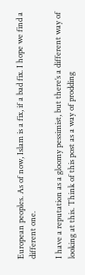European peoples. As of now, Islam is a fix, if a bad fix. I hope we find a different one.

I have a reputation as a gloomy pessimist, but there’s a different way of looking at this. Think of this post as a way of prodding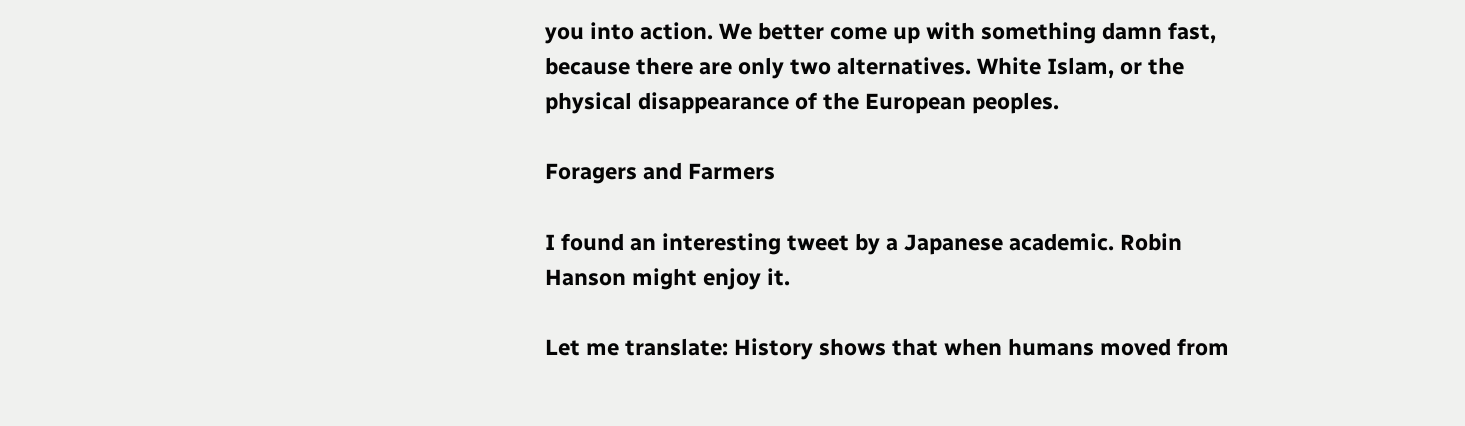you into action. We better come up with something damn fast, because there are only two alternatives. White Islam, or the physical disappearance of the European peoples.

Foragers and Farmers

I found an interesting tweet by a Japanese academic. Robin Hanson might enjoy it.

Let me translate: History shows that when humans moved from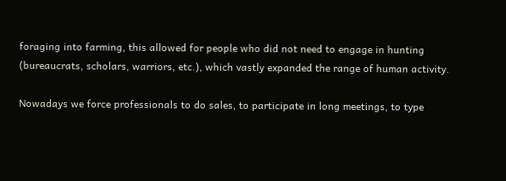foraging into farming, this allowed for people who did not need to engage in hunting (bureaucrats, scholars, warriors, etc.), which vastly expanded the range of human activity.

Nowadays we force professionals to do sales, to participate in long meetings, to type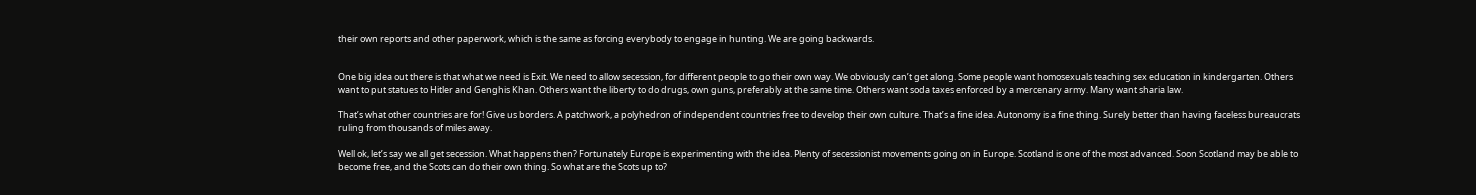their own reports and other paperwork, which is the same as forcing everybody to engage in hunting. We are going backwards.


One big idea out there is that what we need is Exit. We need to allow secession, for different people to go their own way. We obviously can’t get along. Some people want homosexuals teaching sex education in kindergarten. Others want to put statues to Hitler and Genghis Khan. Others want the liberty to do drugs, own guns, preferably at the same time. Others want soda taxes enforced by a mercenary army. Many want sharia law.

That’s what other countries are for! Give us borders. A patchwork, a polyhedron of independent countries free to develop their own culture. That’s a fine idea. Autonomy is a fine thing. Surely better than having faceless bureaucrats ruling from thousands of miles away.

Well ok, let’s say we all get secession. What happens then? Fortunately Europe is experimenting with the idea. Plenty of secessionist movements going on in Europe. Scotland is one of the most advanced. Soon Scotland may be able to become free, and the Scots can do their own thing. So what are the Scots up to?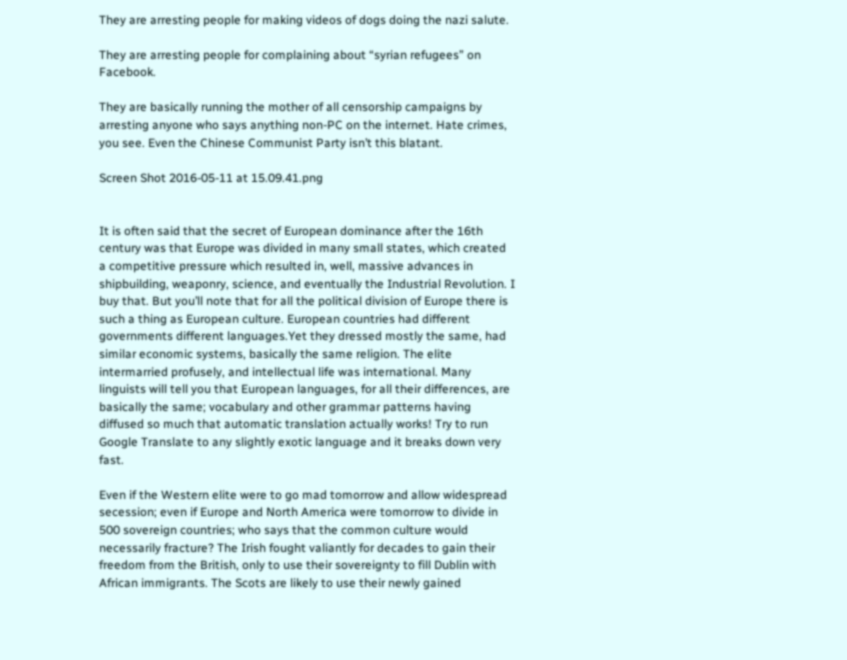They are arresting people for making videos of dogs doing the nazi salute.

They are arresting people for complaining about “syrian refugees” on Facebook.

They are basically running the mother of all censorship campaigns by arresting anyone who says anything non-PC on the internet. Hate crimes, you see. Even the Chinese Communist Party isn’t this blatant.

Screen Shot 2016-05-11 at 15.09.41.png


It is often said that the secret of European dominance after the 16th century was that Europe was divided in many small states, which created a competitive pressure which resulted in, well, massive advances in shipbuilding, weaponry, science, and eventually the Industrial Revolution. I buy that. But you’ll note that for all the political division of Europe there is such a thing as European culture. European countries had different governments different languages.Yet they dressed mostly the same, had similar economic systems, basically the same religion. The elite intermarried profusely, and intellectual life was international. Many linguists will tell you that European languages, for all their differences, are basically the same; vocabulary and other grammar patterns having diffused so much that automatic translation actually works! Try to run Google Translate to any slightly exotic language and it breaks down very fast.

Even if the Western elite were to go mad tomorrow and allow widespread secession; even if Europe and North America were tomorrow to divide in 500 sovereign countries; who says that the common culture would necessarily fracture? The Irish fought valiantly for decades to gain their freedom from the British, only to use their sovereignty to fill Dublin with African immigrants. The Scots are likely to use their newly gained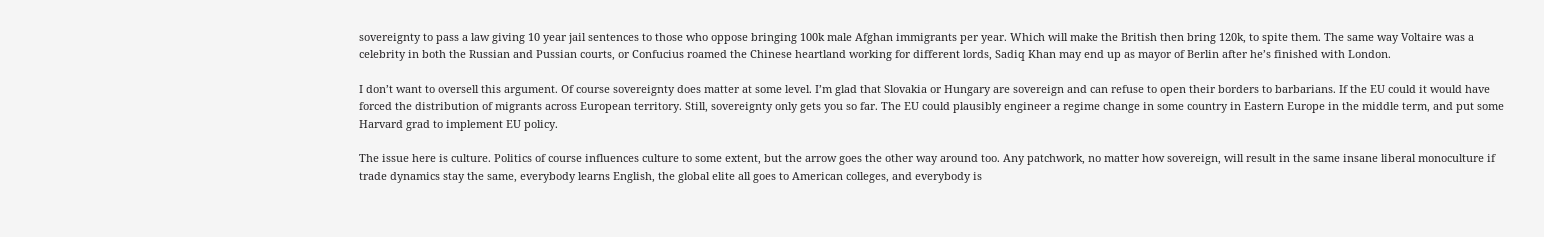sovereignty to pass a law giving 10 year jail sentences to those who oppose bringing 100k male Afghan immigrants per year. Which will make the British then bring 120k, to spite them. The same way Voltaire was a celebrity in both the Russian and Pussian courts, or Confucius roamed the Chinese heartland working for different lords, Sadiq Khan may end up as mayor of Berlin after he’s finished with London.

I don’t want to oversell this argument. Of course sovereignty does matter at some level. I’m glad that Slovakia or Hungary are sovereign and can refuse to open their borders to barbarians. If the EU could it would have forced the distribution of migrants across European territory. Still, sovereignty only gets you so far. The EU could plausibly engineer a regime change in some country in Eastern Europe in the middle term, and put some Harvard grad to implement EU policy.

The issue here is culture. Politics of course influences culture to some extent, but the arrow goes the other way around too. Any patchwork, no matter how sovereign, will result in the same insane liberal monoculture if trade dynamics stay the same, everybody learns English, the global elite all goes to American colleges, and everybody is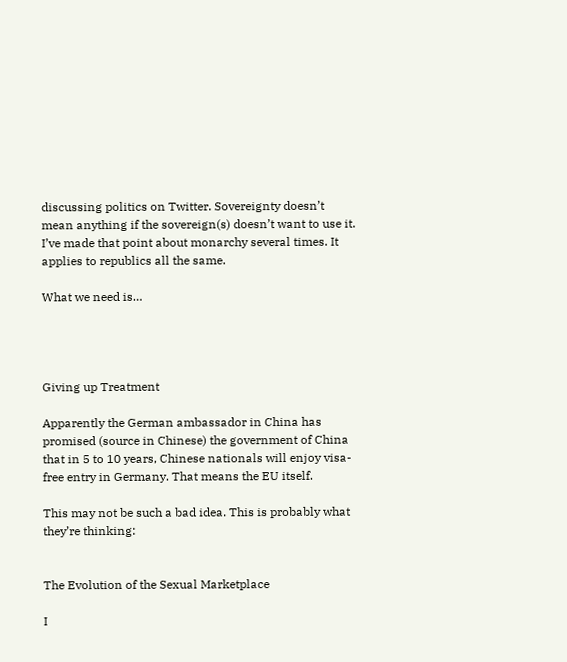discussing politics on Twitter. Sovereignty doesn’t mean anything if the sovereign(s) doesn’t want to use it. I’ve made that point about monarchy several times. It applies to republics all the same.

What we need is…




Giving up Treatment

Apparently the German ambassador in China has promised (source in Chinese) the government of China that in 5 to 10 years, Chinese nationals will enjoy visa-free entry in Germany. That means the EU itself.

This may not be such a bad idea. This is probably what they’re thinking:


The Evolution of the Sexual Marketplace

I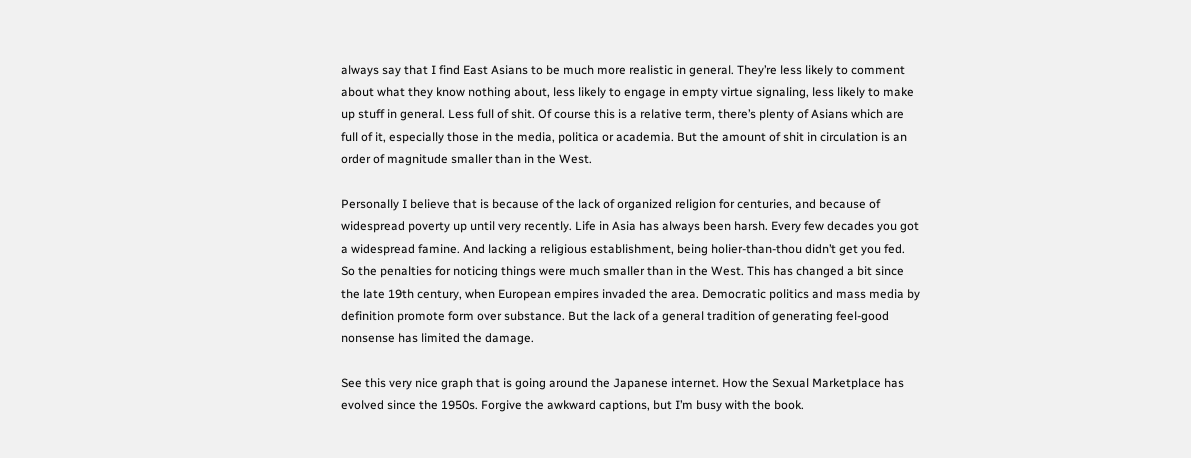always say that I find East Asians to be much more realistic in general. They’re less likely to comment about what they know nothing about, less likely to engage in empty virtue signaling, less likely to make up stuff in general. Less full of shit. Of course this is a relative term, there’s plenty of Asians which are full of it, especially those in the media, politica or academia. But the amount of shit in circulation is an order of magnitude smaller than in the West.

Personally I believe that is because of the lack of organized religion for centuries, and because of widespread poverty up until very recently. Life in Asia has always been harsh. Every few decades you got a widespread famine. And lacking a religious establishment, being holier-than-thou didn’t get you fed. So the penalties for noticing things were much smaller than in the West. This has changed a bit since the late 19th century, when European empires invaded the area. Democratic politics and mass media by definition promote form over substance. But the lack of a general tradition of generating feel-good nonsense has limited the damage.

See this very nice graph that is going around the Japanese internet. How the Sexual Marketplace has evolved since the 1950s. Forgive the awkward captions, but I’m busy with the book.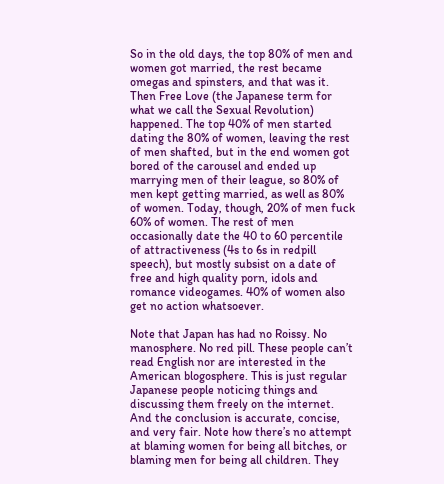So in the old days, the top 80% of men and women got married, the rest became omegas and spinsters, and that was it. Then Free Love (the Japanese term for what we call the Sexual Revolution) happened. The top 40% of men started dating the 80% of women, leaving the rest of men shafted, but in the end women got bored of the carousel and ended up marrying men of their league, so 80% of men kept getting married, as well as 80% of women. Today, though, 20% of men fuck 60% of women. The rest of men occasionally date the 40 to 60 percentile of attractiveness (4s to 6s in redpill speech), but mostly subsist on a date of free and high quality porn, idols and  romance videogames. 40% of women also get no action whatsoever.

Note that Japan has had no Roissy. No manosphere. No red pill. These people can’t read English nor are interested in the American blogosphere. This is just regular Japanese people noticing things and discussing them freely on the internet. And the conclusion is accurate, concise, and very fair. Note how there’s no attempt at blaming women for being all bitches, or blaming men for being all children. They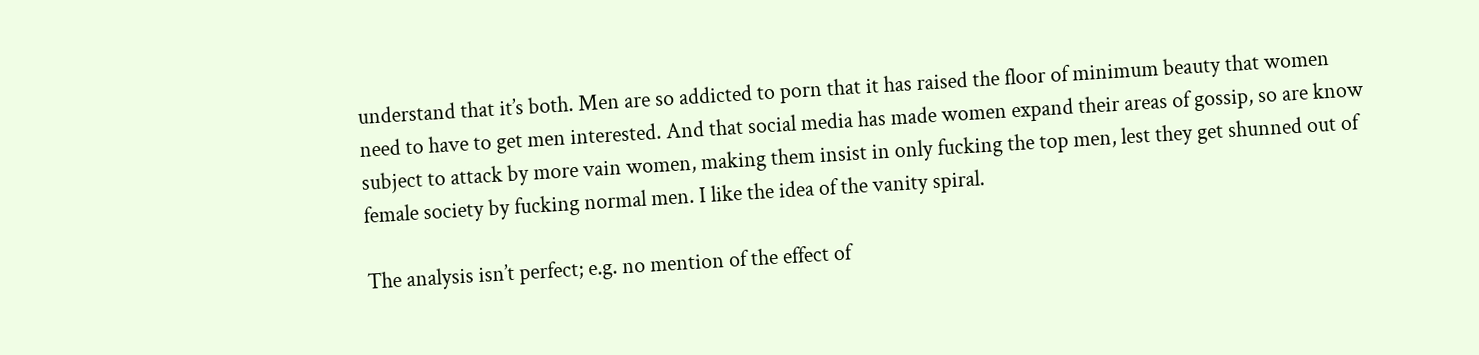understand that it’s both. Men are so addicted to porn that it has raised the floor of minimum beauty that women need to have to get men interested. And that social media has made women expand their areas of gossip, so are know subject to attack by more vain women, making them insist in only fucking the top men, lest they get shunned out of female society by fucking normal men. I like the idea of the vanity spiral.

The analysis isn’t perfect; e.g. no mention of the effect of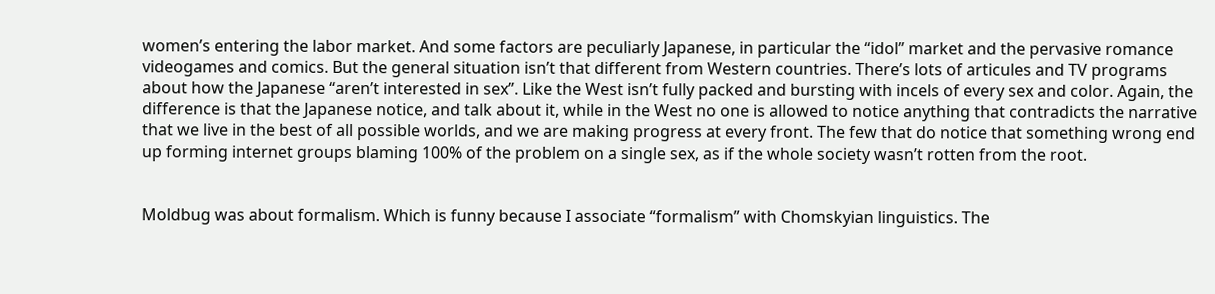women’s entering the labor market. And some factors are peculiarly Japanese, in particular the “idol” market and the pervasive romance videogames and comics. But the general situation isn’t that different from Western countries. There’s lots of articules and TV programs about how the Japanese “aren’t interested in sex”. Like the West isn’t fully packed and bursting with incels of every sex and color. Again, the difference is that the Japanese notice, and talk about it, while in the West no one is allowed to notice anything that contradicts the narrative that we live in the best of all possible worlds, and we are making progress at every front. The few that do notice that something wrong end up forming internet groups blaming 100% of the problem on a single sex, as if the whole society wasn’t rotten from the root.


Moldbug was about formalism. Which is funny because I associate “formalism” with Chomskyian linguistics. The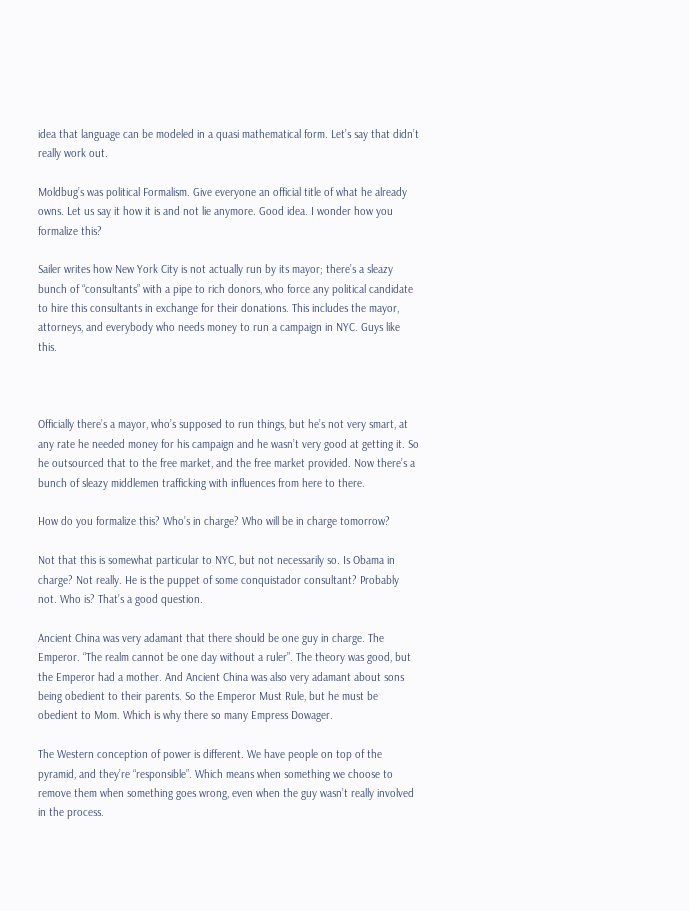idea that language can be modeled in a quasi mathematical form. Let’s say that didn’t really work out.

Moldbug’s was political Formalism. Give everyone an official title of what he already owns. Let us say it how it is and not lie anymore. Good idea. I wonder how you formalize this?

Sailer writes how New York City is not actually run by its mayor; there’s a sleazy bunch of “consultants” with a pipe to rich donors, who force any political candidate to hire this consultants in exchange for their donations. This includes the mayor, attorneys, and everybody who needs money to run a campaign in NYC. Guys like this.



Officially there’s a mayor, who’s supposed to run things, but he’s not very smart, at any rate he needed money for his campaign and he wasn’t very good at getting it. So he outsourced that to the free market, and the free market provided. Now there’s a bunch of sleazy middlemen trafficking with influences from here to there.

How do you formalize this? Who’s in charge? Who will be in charge tomorrow?

Not that this is somewhat particular to NYC, but not necessarily so. Is Obama in charge? Not really. He is the puppet of some conquistador consultant? Probably not. Who is? That’s a good question.

Ancient China was very adamant that there should be one guy in charge. The Emperor. “The realm cannot be one day without a ruler”. The theory was good, but the Emperor had a mother. And Ancient China was also very adamant about sons being obedient to their parents. So the Emperor Must Rule, but he must be obedient to Mom. Which is why there so many Empress Dowager.

The Western conception of power is different. We have people on top of the pyramid, and they’re “responsible”. Which means when something we choose to remove them when something goes wrong, even when the guy wasn’t really involved in the process.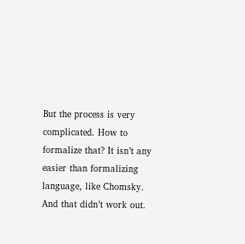But the process is very complicated. How to formalize that? It isn’t any easier than formalizing language, like Chomsky. And that didn’t work out.